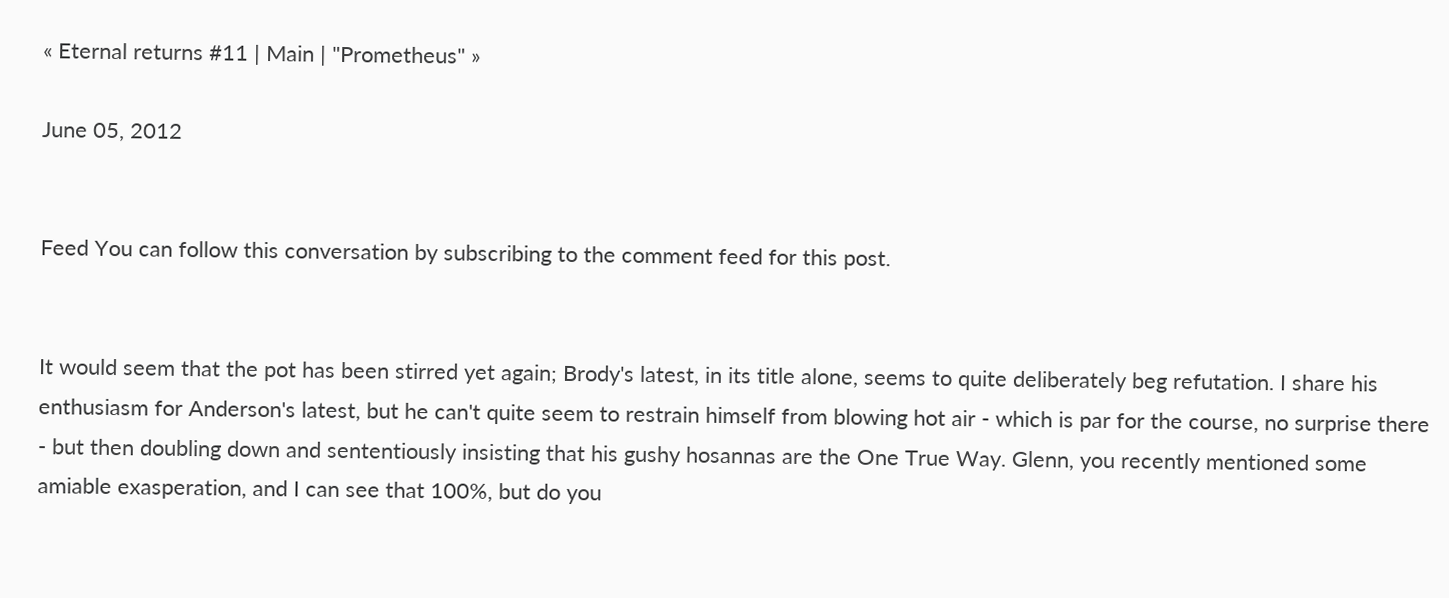« Eternal returns #11 | Main | "Prometheus" »

June 05, 2012


Feed You can follow this conversation by subscribing to the comment feed for this post.


It would seem that the pot has been stirred yet again; Brody's latest, in its title alone, seems to quite deliberately beg refutation. I share his enthusiasm for Anderson's latest, but he can't quite seem to restrain himself from blowing hot air - which is par for the course, no surprise there - but then doubling down and sententiously insisting that his gushy hosannas are the One True Way. Glenn, you recently mentioned some amiable exasperation, and I can see that 100%, but do you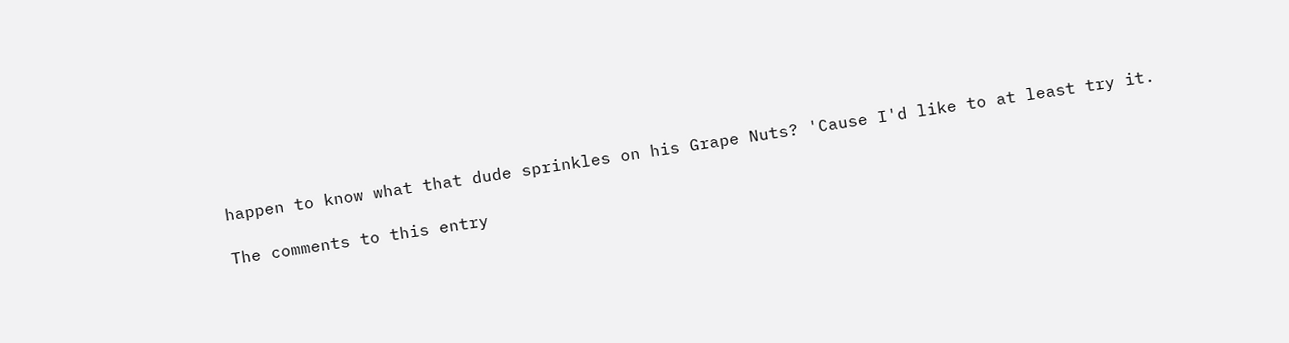happen to know what that dude sprinkles on his Grape Nuts? 'Cause I'd like to at least try it.

The comments to this entry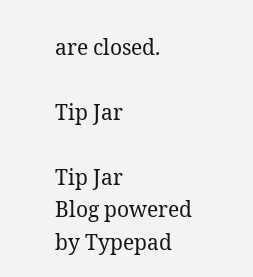are closed.

Tip Jar

Tip Jar
Blog powered by Typepad